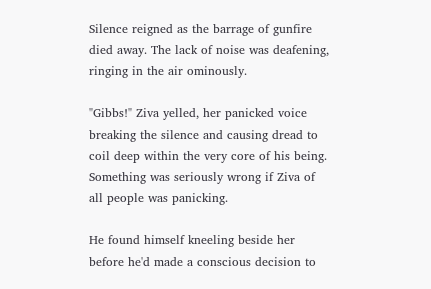Silence reigned as the barrage of gunfire died away. The lack of noise was deafening, ringing in the air ominously.

"Gibbs!" Ziva yelled, her panicked voice breaking the silence and causing dread to coil deep within the very core of his being. Something was seriously wrong if Ziva of all people was panicking.

He found himself kneeling beside her before he'd made a conscious decision to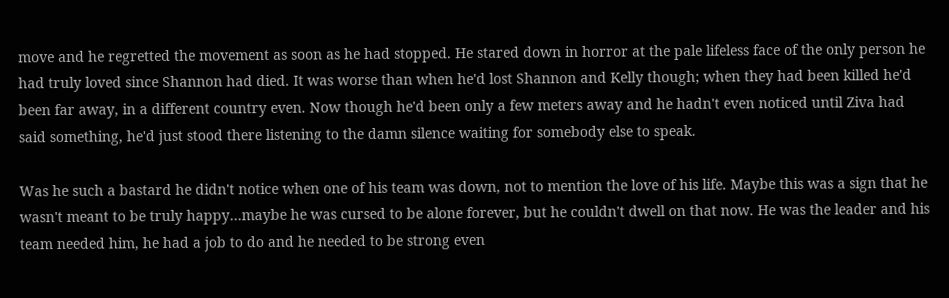move and he regretted the movement as soon as he had stopped. He stared down in horror at the pale lifeless face of the only person he had truly loved since Shannon had died. It was worse than when he'd lost Shannon and Kelly though; when they had been killed he'd been far away, in a different country even. Now though he'd been only a few meters away and he hadn't even noticed until Ziva had said something, he'd just stood there listening to the damn silence waiting for somebody else to speak.

Was he such a bastard he didn't notice when one of his team was down, not to mention the love of his life. Maybe this was a sign that he wasn't meant to be truly happy…maybe he was cursed to be alone forever, but he couldn't dwell on that now. He was the leader and his team needed him, he had a job to do and he needed to be strong even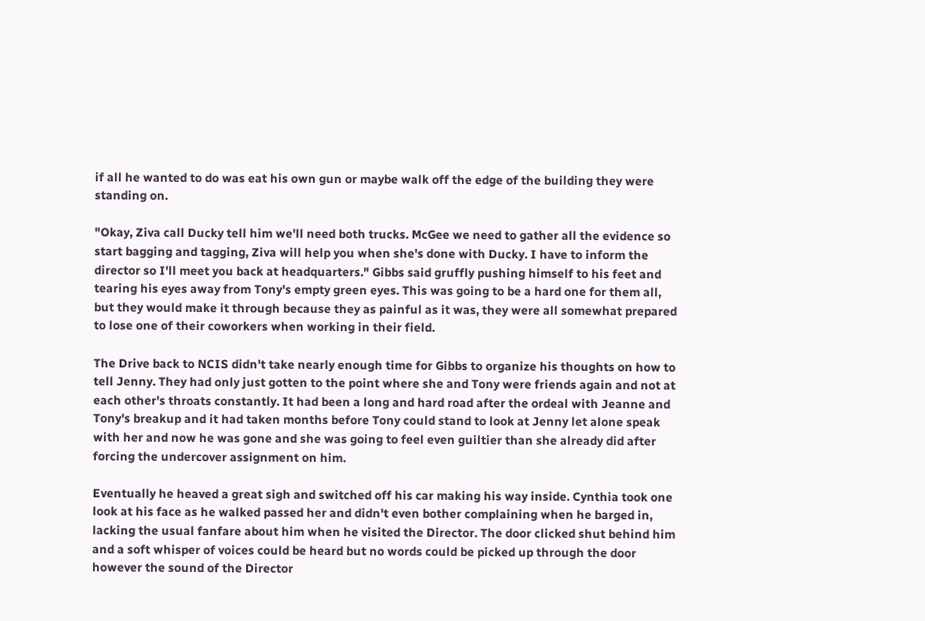if all he wanted to do was eat his own gun or maybe walk off the edge of the building they were standing on.

"Okay, Ziva call Ducky tell him we'll need both trucks. McGee we need to gather all the evidence so start bagging and tagging, Ziva will help you when she's done with Ducky. I have to inform the director so I'll meet you back at headquarters." Gibbs said gruffly pushing himself to his feet and tearing his eyes away from Tony's empty green eyes. This was going to be a hard one for them all, but they would make it through because they as painful as it was, they were all somewhat prepared to lose one of their coworkers when working in their field.

The Drive back to NCIS didn't take nearly enough time for Gibbs to organize his thoughts on how to tell Jenny. They had only just gotten to the point where she and Tony were friends again and not at each other's throats constantly. It had been a long and hard road after the ordeal with Jeanne and Tony's breakup and it had taken months before Tony could stand to look at Jenny let alone speak with her and now he was gone and she was going to feel even guiltier than she already did after forcing the undercover assignment on him.

Eventually he heaved a great sigh and switched off his car making his way inside. Cynthia took one look at his face as he walked passed her and didn't even bother complaining when he barged in, lacking the usual fanfare about him when he visited the Director. The door clicked shut behind him and a soft whisper of voices could be heard but no words could be picked up through the door however the sound of the Director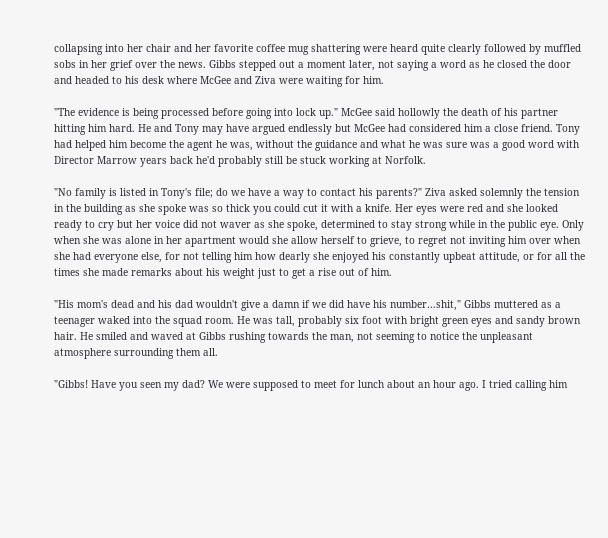collapsing into her chair and her favorite coffee mug shattering were heard quite clearly followed by muffled sobs in her grief over the news. Gibbs stepped out a moment later, not saying a word as he closed the door and headed to his desk where McGee and Ziva were waiting for him.

"The evidence is being processed before going into lock up." McGee said hollowly the death of his partner hitting him hard. He and Tony may have argued endlessly but McGee had considered him a close friend. Tony had helped him become the agent he was, without the guidance and what he was sure was a good word with Director Marrow years back he'd probably still be stuck working at Norfolk.

"No family is listed in Tony's file; do we have a way to contact his parents?" Ziva asked solemnly the tension in the building as she spoke was so thick you could cut it with a knife. Her eyes were red and she looked ready to cry but her voice did not waver as she spoke, determined to stay strong while in the public eye. Only when she was alone in her apartment would she allow herself to grieve, to regret not inviting him over when she had everyone else, for not telling him how dearly she enjoyed his constantly upbeat attitude, or for all the times she made remarks about his weight just to get a rise out of him.

"His mom's dead and his dad wouldn't give a damn if we did have his number…shit," Gibbs muttered as a teenager waked into the squad room. He was tall, probably six foot with bright green eyes and sandy brown hair. He smiled and waved at Gibbs rushing towards the man, not seeming to notice the unpleasant atmosphere surrounding them all.

"Gibbs! Have you seen my dad? We were supposed to meet for lunch about an hour ago. I tried calling him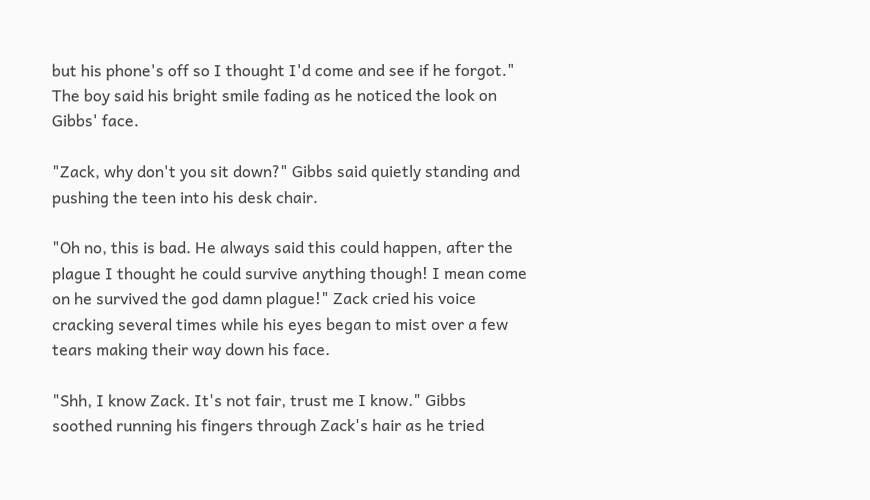but his phone's off so I thought I'd come and see if he forgot." The boy said his bright smile fading as he noticed the look on Gibbs' face.

"Zack, why don't you sit down?" Gibbs said quietly standing and pushing the teen into his desk chair.

"Oh no, this is bad. He always said this could happen, after the plague I thought he could survive anything though! I mean come on he survived the god damn plague!" Zack cried his voice cracking several times while his eyes began to mist over a few tears making their way down his face.

"Shh, I know Zack. It's not fair, trust me I know." Gibbs soothed running his fingers through Zack's hair as he tried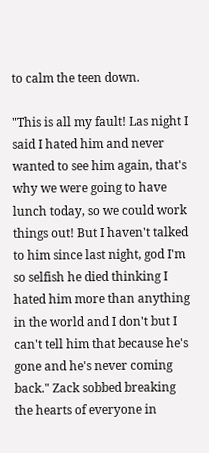to calm the teen down.

"This is all my fault! Las night I said I hated him and never wanted to see him again, that's why we were going to have lunch today, so we could work things out! But I haven't talked to him since last night, god I'm so selfish he died thinking I hated him more than anything in the world and I don't but I can't tell him that because he's gone and he's never coming back." Zack sobbed breaking the hearts of everyone in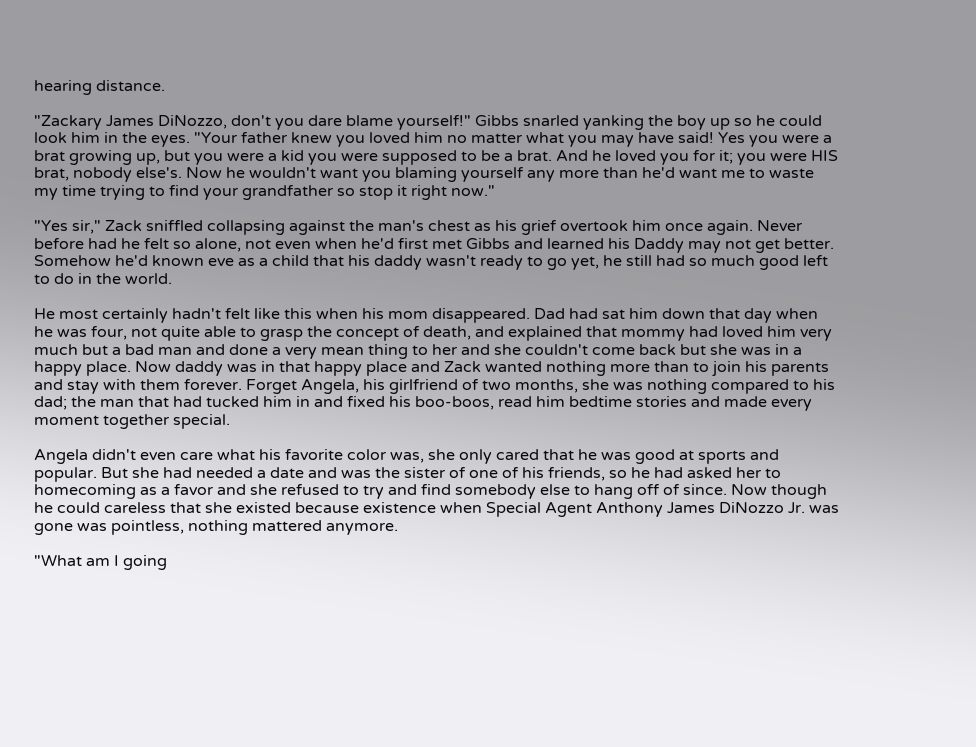hearing distance.

"Zackary James DiNozzo, don't you dare blame yourself!" Gibbs snarled yanking the boy up so he could look him in the eyes. "Your father knew you loved him no matter what you may have said! Yes you were a brat growing up, but you were a kid you were supposed to be a brat. And he loved you for it; you were HIS brat, nobody else's. Now he wouldn't want you blaming yourself any more than he'd want me to waste my time trying to find your grandfather so stop it right now."

"Yes sir," Zack sniffled collapsing against the man's chest as his grief overtook him once again. Never before had he felt so alone, not even when he'd first met Gibbs and learned his Daddy may not get better. Somehow he'd known eve as a child that his daddy wasn't ready to go yet, he still had so much good left to do in the world.

He most certainly hadn't felt like this when his mom disappeared. Dad had sat him down that day when he was four, not quite able to grasp the concept of death, and explained that mommy had loved him very much but a bad man and done a very mean thing to her and she couldn't come back but she was in a happy place. Now daddy was in that happy place and Zack wanted nothing more than to join his parents and stay with them forever. Forget Angela, his girlfriend of two months, she was nothing compared to his dad; the man that had tucked him in and fixed his boo-boos, read him bedtime stories and made every moment together special.

Angela didn't even care what his favorite color was, she only cared that he was good at sports and popular. But she had needed a date and was the sister of one of his friends, so he had asked her to homecoming as a favor and she refused to try and find somebody else to hang off of since. Now though he could careless that she existed because existence when Special Agent Anthony James DiNozzo Jr. was gone was pointless, nothing mattered anymore.

"What am I going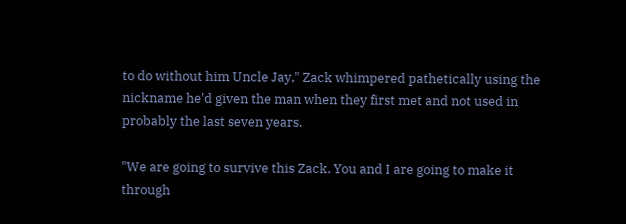to do without him Uncle Jay," Zack whimpered pathetically using the nickname he'd given the man when they first met and not used in probably the last seven years.

"We are going to survive this Zack. You and I are going to make it through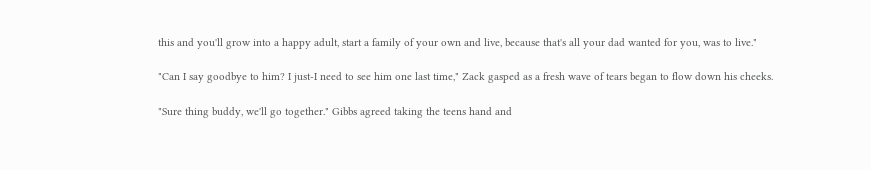this and you'll grow into a happy adult, start a family of your own and live, because that's all your dad wanted for you, was to live."

"Can I say goodbye to him? I just-I need to see him one last time," Zack gasped as a fresh wave of tears began to flow down his cheeks.

"Sure thing buddy, we'll go together." Gibbs agreed taking the teens hand and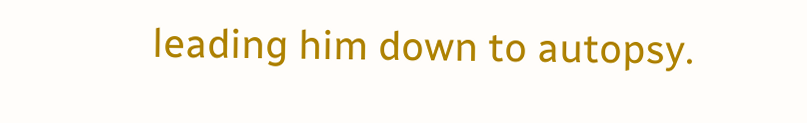leading him down to autopsy.